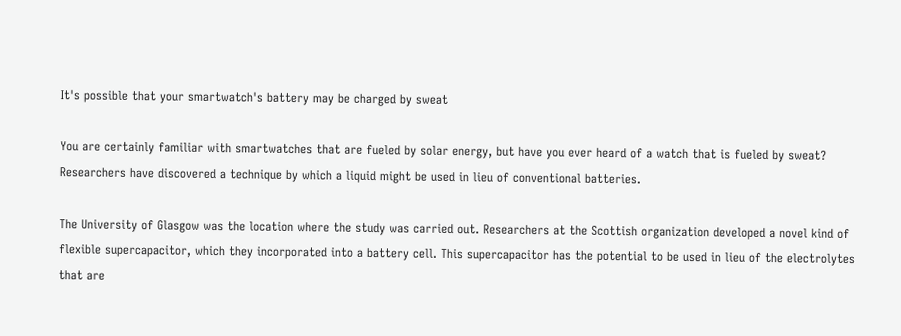It's possible that your smartwatch's battery may be charged by sweat

You are certainly familiar with smartwatches that are fueled by solar energy, but have you ever heard of a watch that is fueled by sweat? Researchers have discovered a technique by which a liquid might be used in lieu of conventional batteries.

The University of Glasgow was the location where the study was carried out. Researchers at the Scottish organization developed a novel kind of flexible supercapacitor, which they incorporated into a battery cell. This supercapacitor has the potential to be used in lieu of the electrolytes that are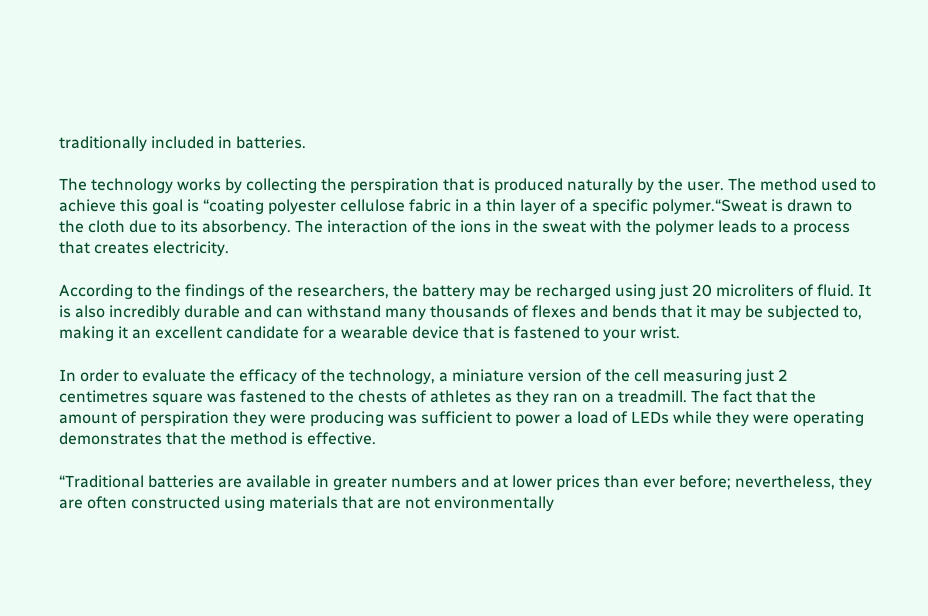traditionally included in batteries.

The technology works by collecting the perspiration that is produced naturally by the user. The method used to achieve this goal is “coating polyester cellulose fabric in a thin layer of a specific polymer.“Sweat is drawn to the cloth due to its absorbency. The interaction of the ions in the sweat with the polymer leads to a process that creates electricity.

According to the findings of the researchers, the battery may be recharged using just 20 microliters of fluid. It is also incredibly durable and can withstand many thousands of flexes and bends that it may be subjected to, making it an excellent candidate for a wearable device that is fastened to your wrist.

In order to evaluate the efficacy of the technology, a miniature version of the cell measuring just 2 centimetres square was fastened to the chests of athletes as they ran on a treadmill. The fact that the amount of perspiration they were producing was sufficient to power a load of LEDs while they were operating demonstrates that the method is effective.

“Traditional batteries are available in greater numbers and at lower prices than ever before; nevertheless, they are often constructed using materials that are not environmentally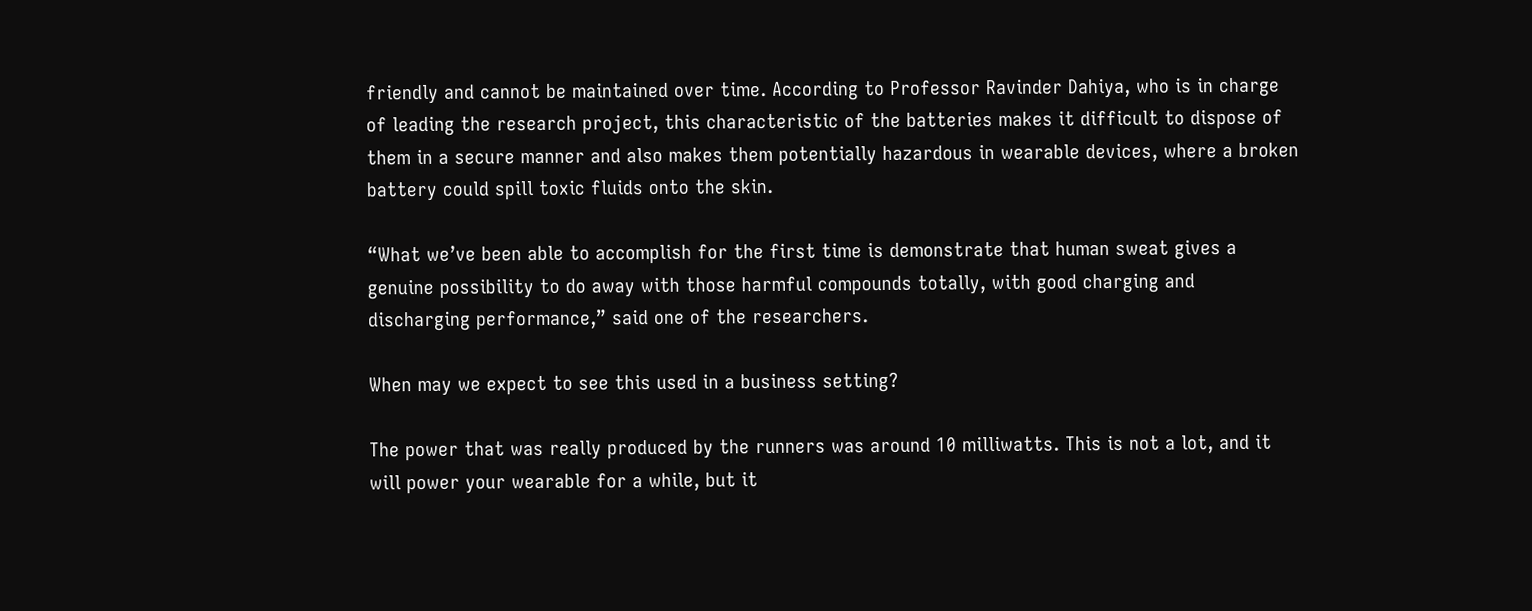friendly and cannot be maintained over time. According to Professor Ravinder Dahiya, who is in charge of leading the research project, this characteristic of the batteries makes it difficult to dispose of them in a secure manner and also makes them potentially hazardous in wearable devices, where a broken battery could spill toxic fluids onto the skin.

“What we’ve been able to accomplish for the first time is demonstrate that human sweat gives a genuine possibility to do away with those harmful compounds totally, with good charging and discharging performance,” said one of the researchers.

When may we expect to see this used in a business setting?

The power that was really produced by the runners was around 10 milliwatts. This is not a lot, and it will power your wearable for a while, but it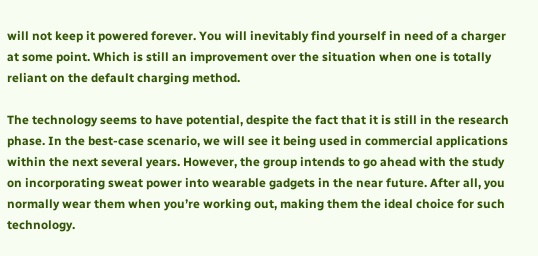will not keep it powered forever. You will inevitably find yourself in need of a charger at some point. Which is still an improvement over the situation when one is totally reliant on the default charging method.

The technology seems to have potential, despite the fact that it is still in the research phase. In the best-case scenario, we will see it being used in commercial applications within the next several years. However, the group intends to go ahead with the study on incorporating sweat power into wearable gadgets in the near future. After all, you normally wear them when you’re working out, making them the ideal choice for such technology.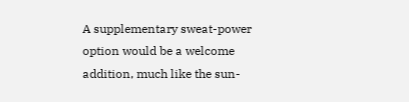A supplementary sweat-power option would be a welcome addition, much like the sun-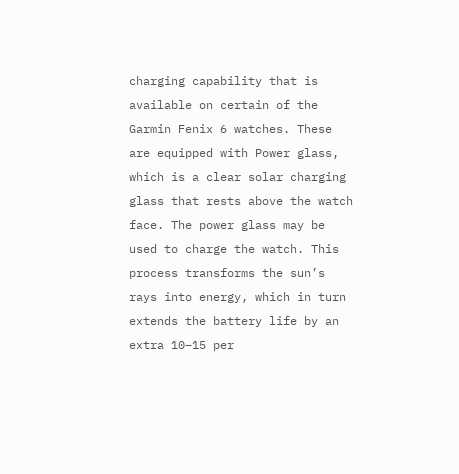charging capability that is available on certain of the Garmin Fenix 6 watches. These are equipped with Power glass, which is a clear solar charging glass that rests above the watch face. The power glass may be used to charge the watch. This process transforms the sun’s rays into energy, which in turn extends the battery life by an extra 10–15 per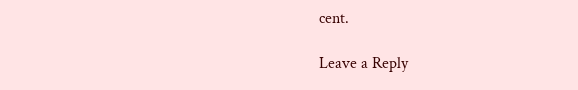cent.

Leave a Reply